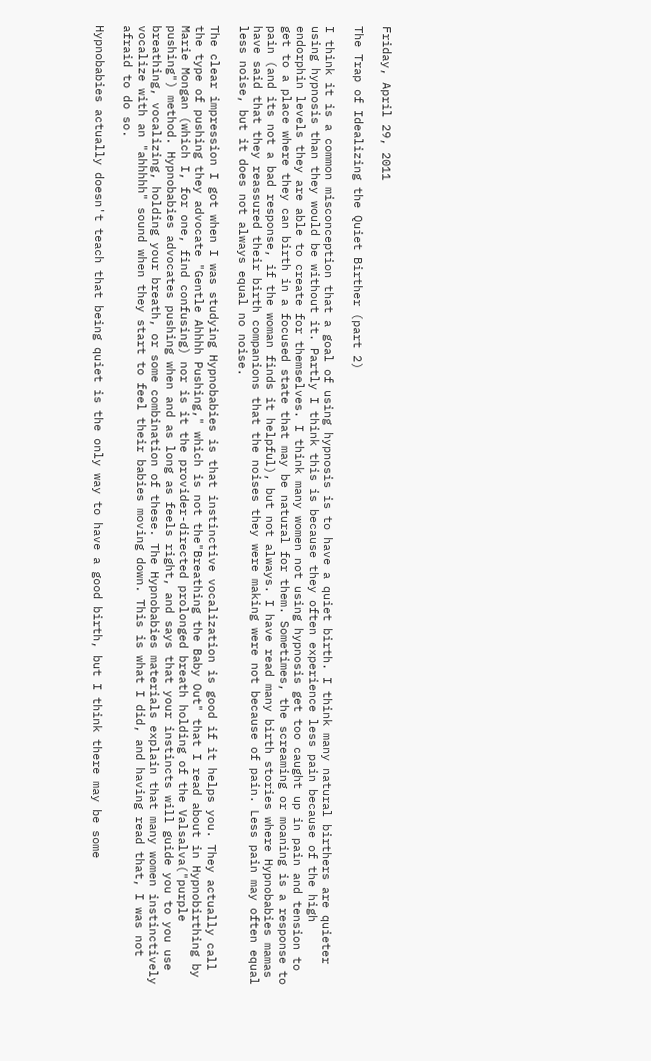Friday, April 29, 2011

The Trap of Idealizing the Quiet Birther (part 2)

I think it is a common misconception that a goal of using hypnosis is to have a quiet birth. I think many natural birthers are quieter using hypnosis than they would be without it. Partly I think this is because they often experience less pain because of the high endorphin levels they are able to create for themselves. I think many women not using hypnosis get too caught up in pain and tension to get to a place where they can birth in a focused state that may be natural for them. Sometimes, the screaming or moaning is a response to pain (and its not a bad response, if the woman finds it helpful), but not always. I have read many birth stories where Hypnobabies mamas have said that they reassured their birth companions that the noises they were making were not because of pain. Less pain may often equal less noise, but it does not always equal no noise.

The clear impression I got when I was studying Hypnobabies is that instinctive vocalization is good if it helps you. They actually call the type of pushing they advocate "Gentle Ahhhh Pushing," which is not the"Breathing the Baby Out" that I read about in Hypnobirthing by Marie Mongan (which I, for one, find confusing) nor is it the provider-directed prolonged breath holding of the Valsalva("purple pushing") method. Hypnobabies advocates pushing when and as long as feels right, and says that your instincts will guide you to you use breathing, vocalizing, holding your breath, or some combination of these. The Hypnobabies materials explain that many women instinctively vocalize with an "ahhhhh" sound when they start to feel their babies moving down. This is what I did, and having read that, I was not afraid to do so.

Hypnobabies actually doesn't teach that being quiet is the only way to have a good birth, but I think there may be some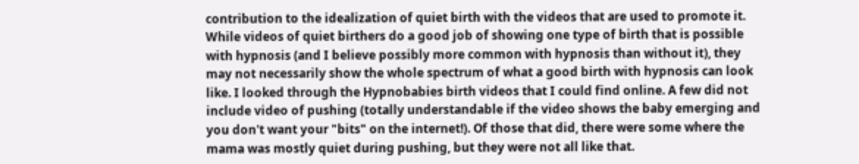contribution to the idealization of quiet birth with the videos that are used to promote it. While videos of quiet birthers do a good job of showing one type of birth that is possible with hypnosis (and I believe possibly more common with hypnosis than without it), they may not necessarily show the whole spectrum of what a good birth with hypnosis can look like. I looked through the Hypnobabies birth videos that I could find online. A few did not include video of pushing (totally understandable if the video shows the baby emerging and you don't want your "bits" on the internet!). Of those that did, there were some where the mama was mostly quiet during pushing, but they were not all like that.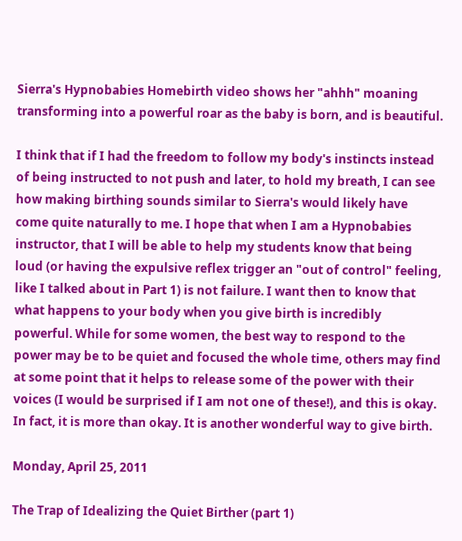Sierra's Hypnobabies Homebirth video shows her "ahhh" moaning transforming into a powerful roar as the baby is born, and is beautiful.

I think that if I had the freedom to follow my body's instincts instead of being instructed to not push and later, to hold my breath, I can see how making birthing sounds similar to Sierra's would likely have come quite naturally to me. I hope that when I am a Hypnobabies instructor, that I will be able to help my students know that being loud (or having the expulsive reflex trigger an "out of control" feeling, like I talked about in Part 1) is not failure. I want then to know that what happens to your body when you give birth is incredibly powerful. While for some women, the best way to respond to the power may be to be quiet and focused the whole time, others may find at some point that it helps to release some of the power with their voices (I would be surprised if I am not one of these!), and this is okay. In fact, it is more than okay. It is another wonderful way to give birth.

Monday, April 25, 2011

The Trap of Idealizing the Quiet Birther (part 1)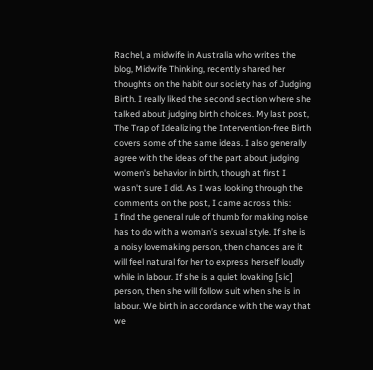Rachel, a midwife in Australia who writes the blog, Midwife Thinking, recently shared her thoughts on the habit our society has of Judging Birth. I really liked the second section where she talked about judging birth choices. My last post, The Trap of Idealizing the Intervention-free Birth covers some of the same ideas. I also generally agree with the ideas of the part about judging women's behavior in birth, though at first I wasn't sure I did. As I was looking through the comments on the post, I came across this:
I find the general rule of thumb for making noise has to do with a woman’s sexual style. If she is a noisy lovemaking person, then chances are it will feel natural for her to express herself loudly while in labour. If she is a quiet lovaking [sic] person, then she will follow suit when she is in labour. We birth in accordance with the way that we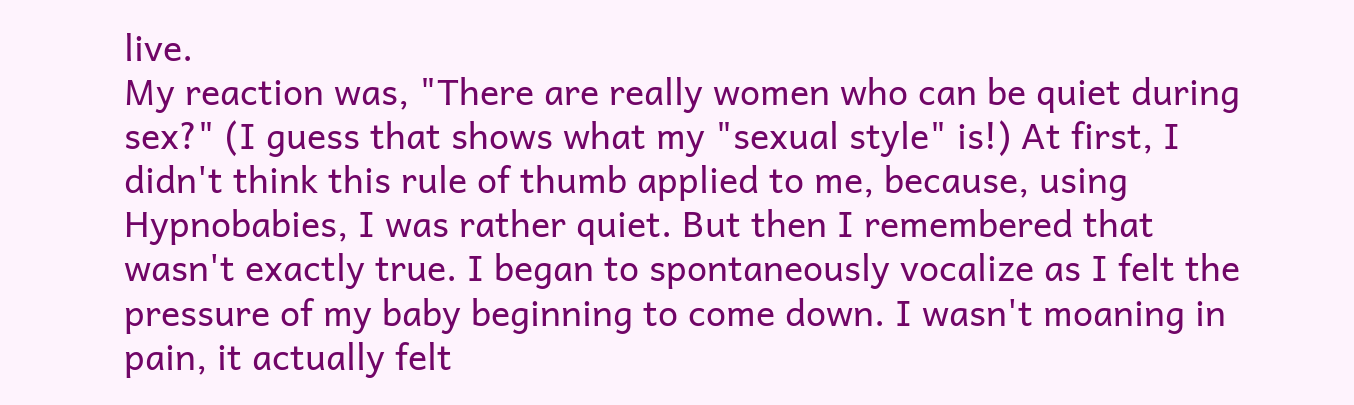live.
My reaction was, "There are really women who can be quiet during sex?" (I guess that shows what my "sexual style" is!) At first, I didn't think this rule of thumb applied to me, because, using Hypnobabies, I was rather quiet. But then I remembered that wasn't exactly true. I began to spontaneously vocalize as I felt the pressure of my baby beginning to come down. I wasn't moaning in pain, it actually felt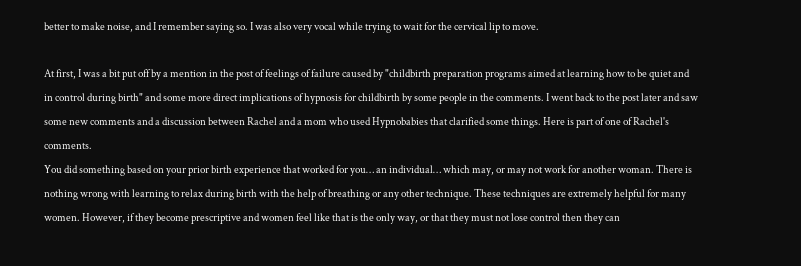better to make noise, and I remember saying so. I was also very vocal while trying to wait for the cervical lip to move.

At first, I was a bit put off by a mention in the post of feelings of failure caused by "childbirth preparation programs aimed at learning how to be quiet and in control during birth" and some more direct implications of hypnosis for childbirth by some people in the comments. I went back to the post later and saw some new comments and a discussion between Rachel and a mom who used Hypnobabies that clarified some things. Here is part of one of Rachel's comments.
You did something based on your prior birth experience that worked for you… an individual… which may, or may not work for another woman. There is nothing wrong with learning to relax during birth with the help of breathing or any other technique. These techniques are extremely helpful for many women. However, if they become prescriptive and women feel like that is the only way, or that they must not lose control then they can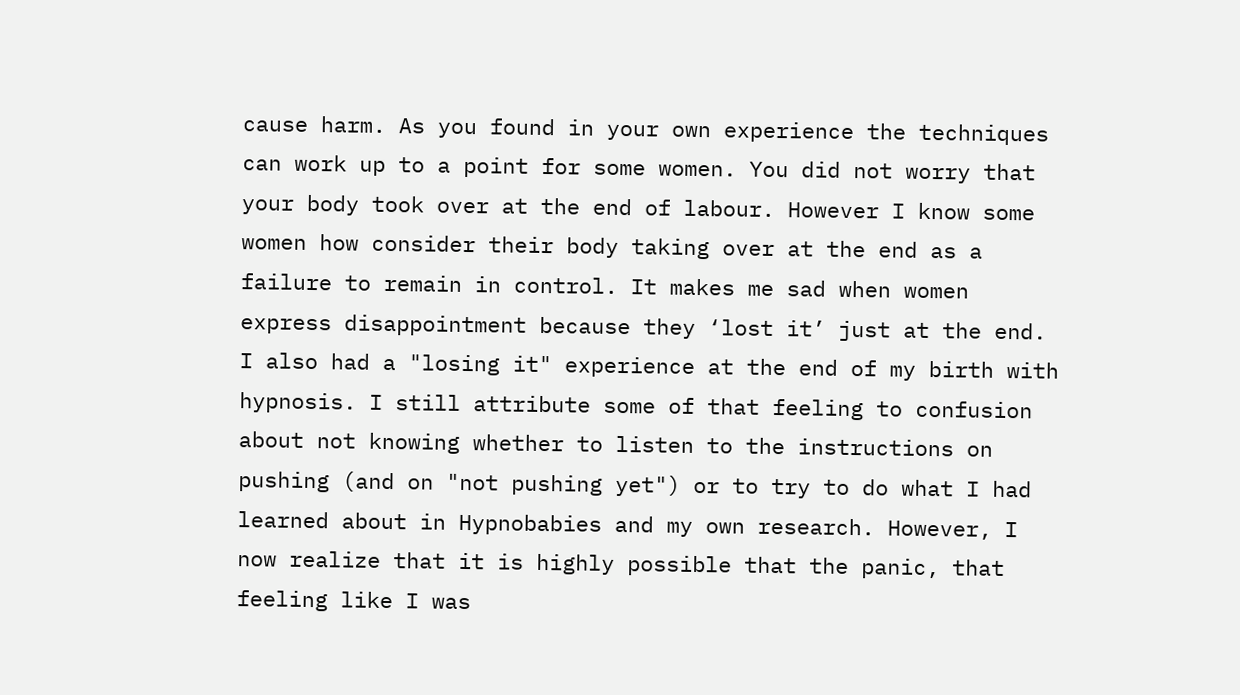cause harm. As you found in your own experience the techniques can work up to a point for some women. You did not worry that your body took over at the end of labour. However I know some women how consider their body taking over at the end as a failure to remain in control. It makes me sad when women express disappointment because they ‘lost it’ just at the end.
I also had a "losing it" experience at the end of my birth with hypnosis. I still attribute some of that feeling to confusion about not knowing whether to listen to the instructions on pushing (and on "not pushing yet") or to try to do what I had learned about in Hypnobabies and my own research. However, I now realize that it is highly possible that the panic, that feeling like I was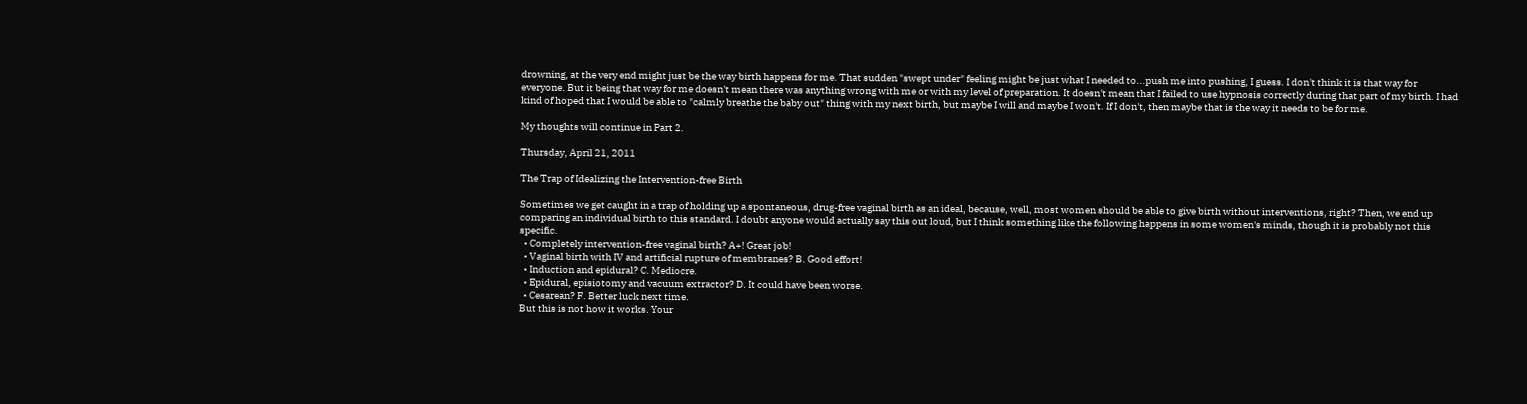drowning, at the very end might just be the way birth happens for me. That sudden "swept under" feeling might be just what I needed to...push me into pushing, I guess. I don't think it is that way for everyone. But it being that way for me doesn't mean there was anything wrong with me or with my level of preparation. It doesn't mean that I failed to use hypnosis correctly during that part of my birth. I had kind of hoped that I would be able to "calmly breathe the baby out" thing with my next birth, but maybe I will and maybe I won't. If I don't, then maybe that is the way it needs to be for me.

My thoughts will continue in Part 2.

Thursday, April 21, 2011

The Trap of Idealizing the Intervention-free Birth

Sometimes we get caught in a trap of holding up a spontaneous, drug-free vaginal birth as an ideal, because, well, most women should be able to give birth without interventions, right? Then, we end up comparing an individual birth to this standard. I doubt anyone would actually say this out loud, but I think something like the following happens in some women's minds, though it is probably not this specific.
  • Completely intervention-free vaginal birth? A+! Great job!
  • Vaginal birth with IV and artificial rupture of membranes? B. Good effort!
  • Induction and epidural? C. Mediocre.
  • Epidural, episiotomy and vacuum extractor? D. It could have been worse.
  • Cesarean? F. Better luck next time.
But this is not how it works. Your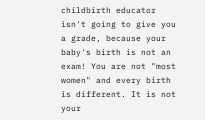childbirth educator isn't going to give you a grade, because your baby's birth is not an exam! You are not "most women" and every birth is different. It is not your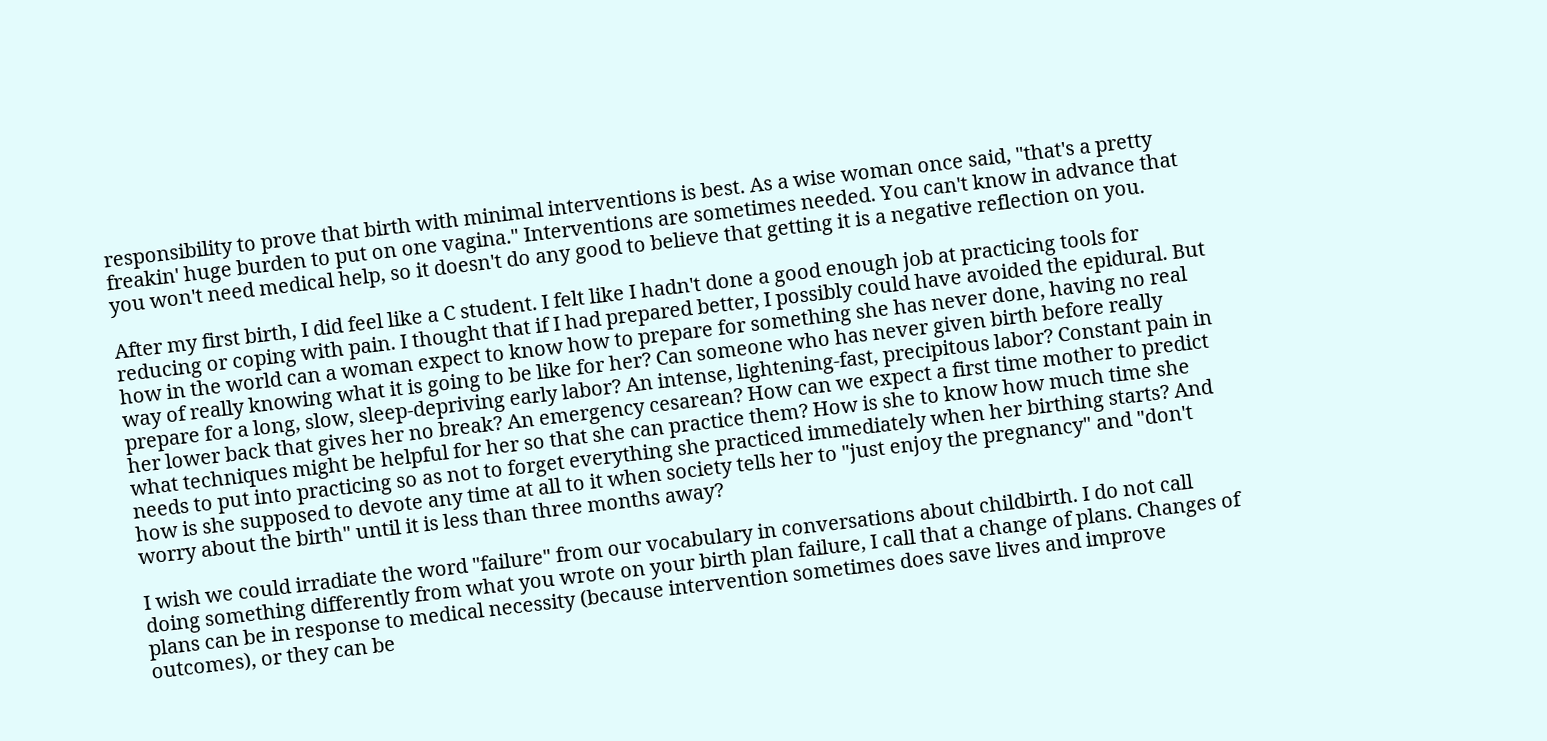responsibility to prove that birth with minimal interventions is best. As a wise woman once said, "that's a pretty freakin' huge burden to put on one vagina." Interventions are sometimes needed. You can't know in advance that you won't need medical help, so it doesn't do any good to believe that getting it is a negative reflection on you.

After my first birth, I did feel like a C student. I felt like I hadn't done a good enough job at practicing tools for reducing or coping with pain. I thought that if I had prepared better, I possibly could have avoided the epidural. But how in the world can a woman expect to know how to prepare for something she has never done, having no real way of really knowing what it is going to be like for her? Can someone who has never given birth before really prepare for a long, slow, sleep-depriving early labor? An intense, lightening-fast, precipitous labor? Constant pain in her lower back that gives her no break? An emergency cesarean? How can we expect a first time mother to predict what techniques might be helpful for her so that she can practice them? How is she to know how much time she needs to put into practicing so as not to forget everything she practiced immediately when her birthing starts? And how is she supposed to devote any time at all to it when society tells her to "just enjoy the pregnancy" and "don't worry about the birth" until it is less than three months away?

I wish we could irradiate the word "failure" from our vocabulary in conversations about childbirth. I do not call doing something differently from what you wrote on your birth plan failure, I call that a change of plans. Changes of plans can be in response to medical necessity (because intervention sometimes does save lives and improve outcomes), or they can be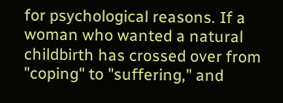for psychological reasons. If a woman who wanted a natural childbirth has crossed over from "coping" to "suffering," and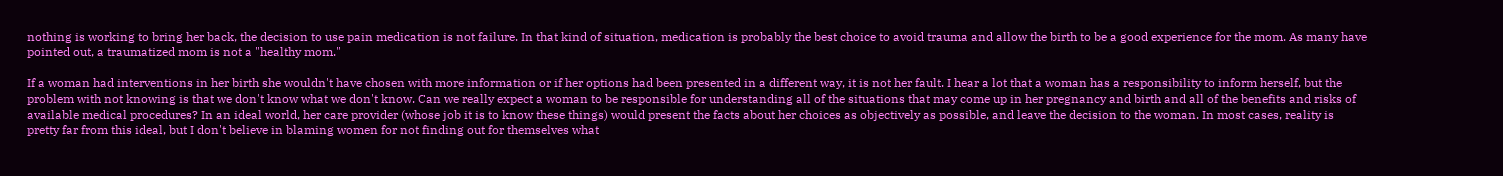nothing is working to bring her back, the decision to use pain medication is not failure. In that kind of situation, medication is probably the best choice to avoid trauma and allow the birth to be a good experience for the mom. As many have pointed out, a traumatized mom is not a "healthy mom."

If a woman had interventions in her birth she wouldn't have chosen with more information or if her options had been presented in a different way, it is not her fault. I hear a lot that a woman has a responsibility to inform herself, but the problem with not knowing is that we don't know what we don't know. Can we really expect a woman to be responsible for understanding all of the situations that may come up in her pregnancy and birth and all of the benefits and risks of available medical procedures? In an ideal world, her care provider (whose job it is to know these things) would present the facts about her choices as objectively as possible, and leave the decision to the woman. In most cases, reality is pretty far from this ideal, but I don't believe in blaming women for not finding out for themselves what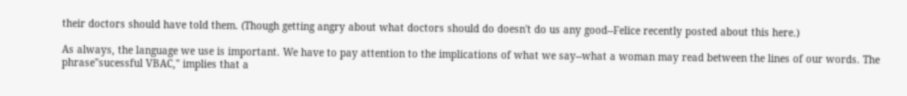their doctors should have told them. (Though getting angry about what doctors should do doesn't do us any good--Felice recently posted about this here.)

As always, the language we use is important. We have to pay attention to the implications of what we say--what a woman may read between the lines of our words. The phrase"sucessful VBAC," implies that a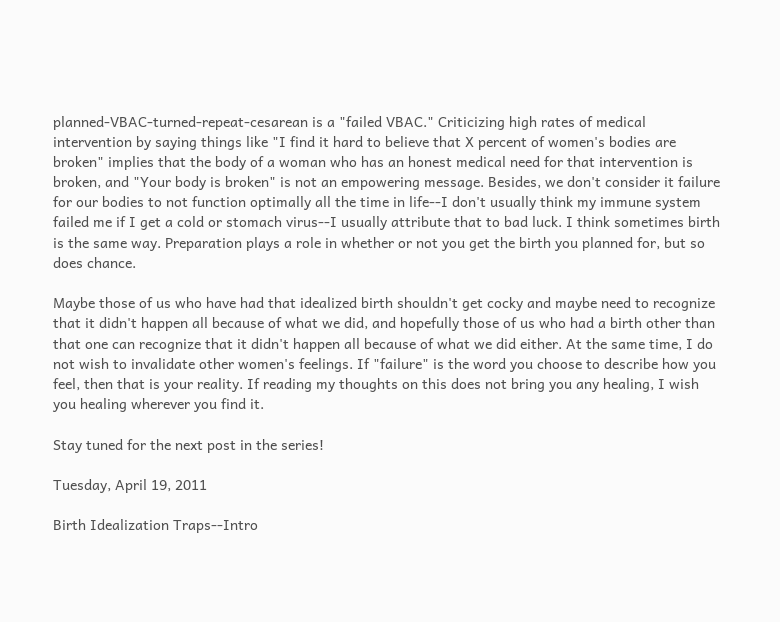planned-VBAC-turned-repeat-cesarean is a "failed VBAC." Criticizing high rates of medical intervention by saying things like "I find it hard to believe that X percent of women's bodies are broken" implies that the body of a woman who has an honest medical need for that intervention is broken, and "Your body is broken" is not an empowering message. Besides, we don't consider it failure for our bodies to not function optimally all the time in life--I don't usually think my immune system failed me if I get a cold or stomach virus--I usually attribute that to bad luck. I think sometimes birth is the same way. Preparation plays a role in whether or not you get the birth you planned for, but so does chance.

Maybe those of us who have had that idealized birth shouldn't get cocky and maybe need to recognize that it didn't happen all because of what we did, and hopefully those of us who had a birth other than that one can recognize that it didn't happen all because of what we did either. At the same time, I do not wish to invalidate other women's feelings. If "failure" is the word you choose to describe how you feel, then that is your reality. If reading my thoughts on this does not bring you any healing, I wish you healing wherever you find it.

Stay tuned for the next post in the series!

Tuesday, April 19, 2011

Birth Idealization Traps--Intro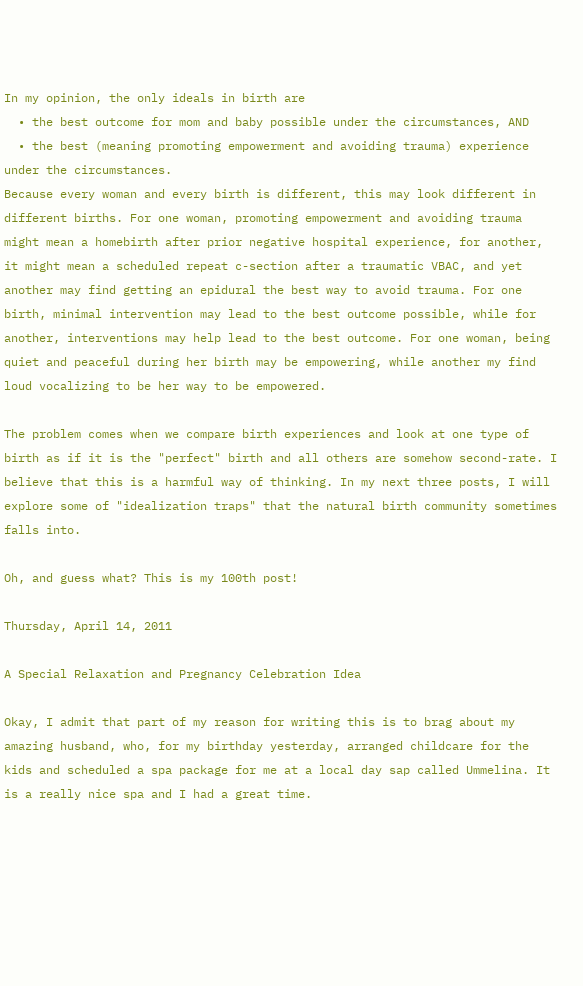In my opinion, the only ideals in birth are
  • the best outcome for mom and baby possible under the circumstances, AND
  • the best (meaning promoting empowerment and avoiding trauma) experience under the circumstances.
Because every woman and every birth is different, this may look different in different births. For one woman, promoting empowerment and avoiding trauma might mean a homebirth after prior negative hospital experience, for another, it might mean a scheduled repeat c-section after a traumatic VBAC, and yet another may find getting an epidural the best way to avoid trauma. For one birth, minimal intervention may lead to the best outcome possible, while for another, interventions may help lead to the best outcome. For one woman, being quiet and peaceful during her birth may be empowering, while another my find loud vocalizing to be her way to be empowered.

The problem comes when we compare birth experiences and look at one type of birth as if it is the "perfect" birth and all others are somehow second-rate. I believe that this is a harmful way of thinking. In my next three posts, I will explore some of "idealization traps" that the natural birth community sometimes falls into.

Oh, and guess what? This is my 100th post!

Thursday, April 14, 2011

A Special Relaxation and Pregnancy Celebration Idea

Okay, I admit that part of my reason for writing this is to brag about my amazing husband, who, for my birthday yesterday, arranged childcare for the kids and scheduled a spa package for me at a local day sap called Ummelina. It is a really nice spa and I had a great time.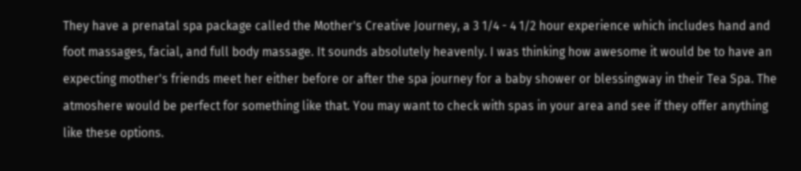They have a prenatal spa package called the Mother's Creative Journey, a 3 1/4 - 4 1/2 hour experience which includes hand and foot massages, facial, and full body massage. It sounds absolutely heavenly. I was thinking how awesome it would be to have an expecting mother's friends meet her either before or after the spa journey for a baby shower or blessingway in their Tea Spa. The atmoshere would be perfect for something like that. You may want to check with spas in your area and see if they offer anything like these options.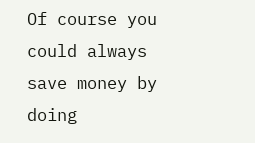Of course you could always save money by doing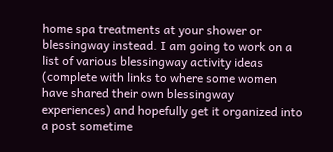home spa treatments at your shower or blessingway instead. I am going to work on a list of various blessingway activity ideas (complete with links to where some women have shared their own blessingway experiences) and hopefully get it organized into a post sometime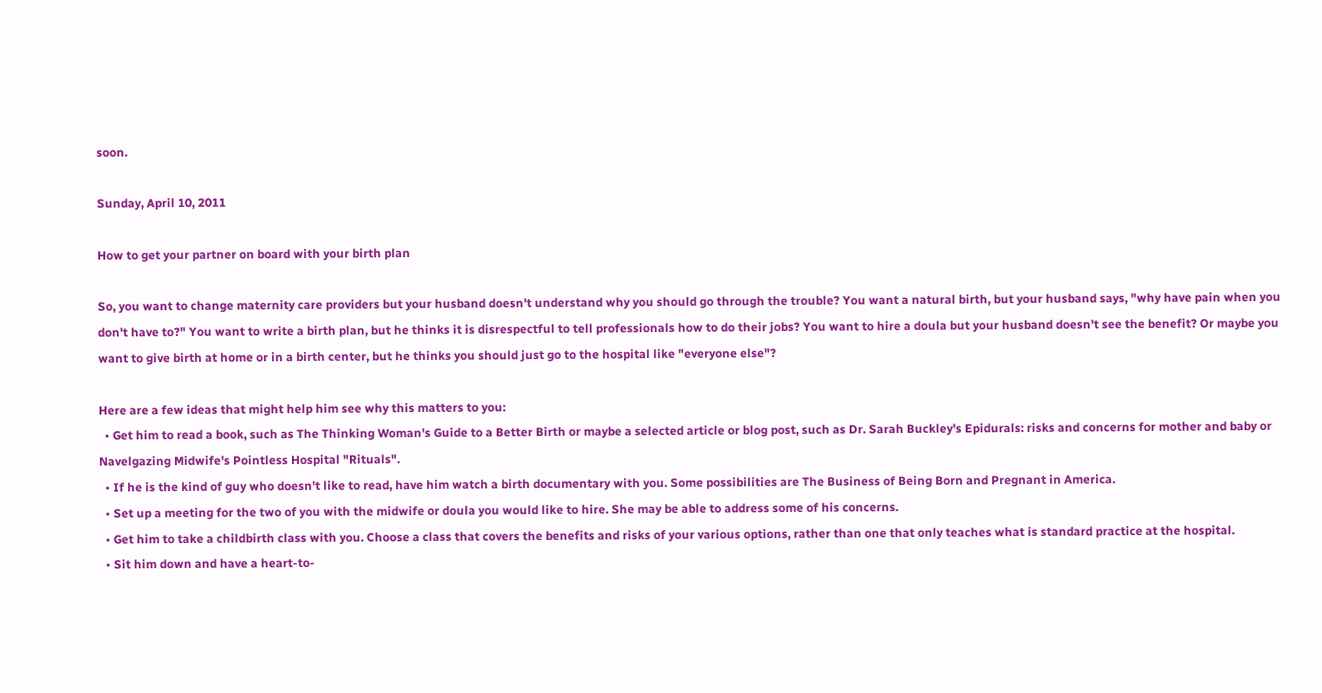soon.

Sunday, April 10, 2011

How to get your partner on board with your birth plan

So, you want to change maternity care providers but your husband doesn't understand why you should go through the trouble? You want a natural birth, but your husband says, "why have pain when you don't have to?" You want to write a birth plan, but he thinks it is disrespectful to tell professionals how to do their jobs? You want to hire a doula but your husband doesn't see the benefit? Or maybe you want to give birth at home or in a birth center, but he thinks you should just go to the hospital like "everyone else"?

Here are a few ideas that might help him see why this matters to you:
  • Get him to read a book, such as The Thinking Woman's Guide to a Better Birth or maybe a selected article or blog post, such as Dr. Sarah Buckley's Epidurals: risks and concerns for mother and baby or Navelgazing Midwife's Pointless Hospital "Rituals".
  • If he is the kind of guy who doesn't like to read, have him watch a birth documentary with you. Some possibilities are The Business of Being Born and Pregnant in America.
  • Set up a meeting for the two of you with the midwife or doula you would like to hire. She may be able to address some of his concerns.
  • Get him to take a childbirth class with you. Choose a class that covers the benefits and risks of your various options, rather than one that only teaches what is standard practice at the hospital.
  • Sit him down and have a heart-to-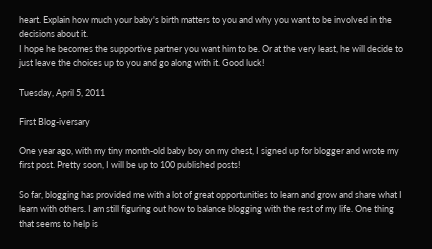heart. Explain how much your baby's birth matters to you and why you want to be involved in the decisions about it.
I hope he becomes the supportive partner you want him to be. Or at the very least, he will decide to just leave the choices up to you and go along with it. Good luck!

Tuesday, April 5, 2011

First Blog-iversary

One year ago, with my tiny month-old baby boy on my chest, I signed up for blogger and wrote my first post. Pretty soon, I will be up to 100 published posts!

So far, blogging has provided me with a lot of great opportunities to learn and grow and share what I learn with others. I am still figuring out how to balance blogging with the rest of my life. One thing that seems to help is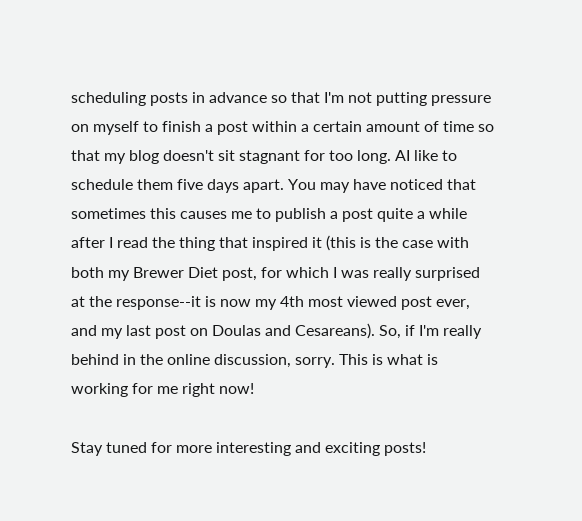scheduling posts in advance so that I'm not putting pressure on myself to finish a post within a certain amount of time so that my blog doesn't sit stagnant for too long. AI like to schedule them five days apart. You may have noticed that sometimes this causes me to publish a post quite a while after I read the thing that inspired it (this is the case with both my Brewer Diet post, for which I was really surprised at the response--it is now my 4th most viewed post ever, and my last post on Doulas and Cesareans). So, if I'm really behind in the online discussion, sorry. This is what is working for me right now!

Stay tuned for more interesting and exciting posts!